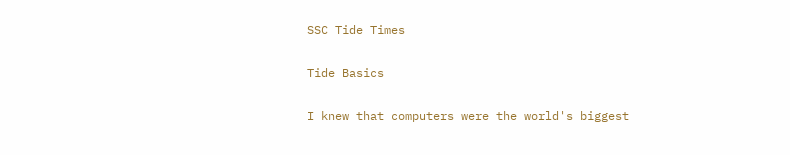SSC Tide Times

Tide Basics

I knew that computers were the world's biggest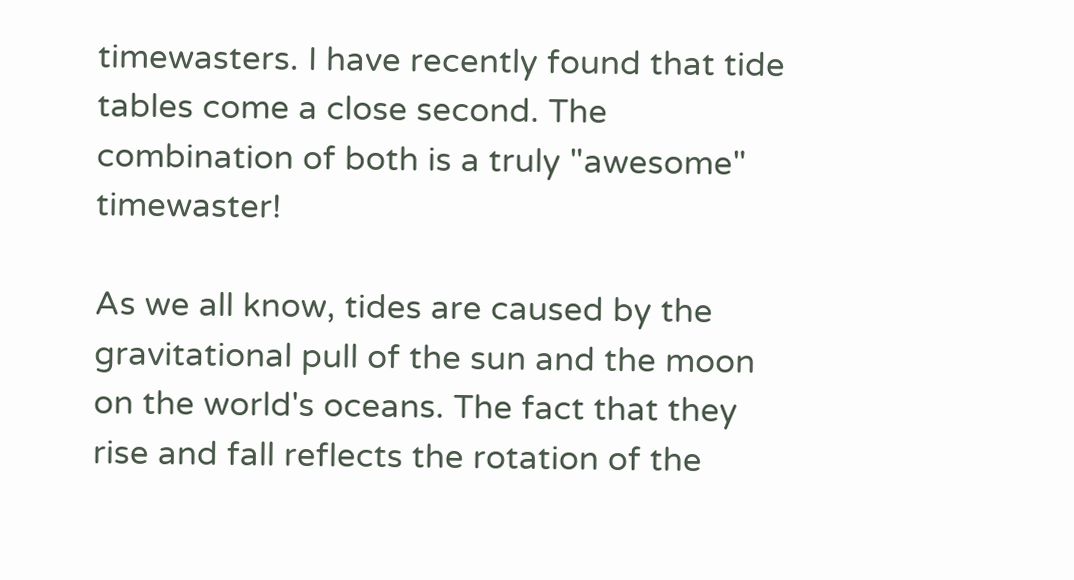timewasters. I have recently found that tide tables come a close second. The combination of both is a truly "awesome" timewaster!

As we all know, tides are caused by the gravitational pull of the sun and the moon on the world's oceans. The fact that they rise and fall reflects the rotation of the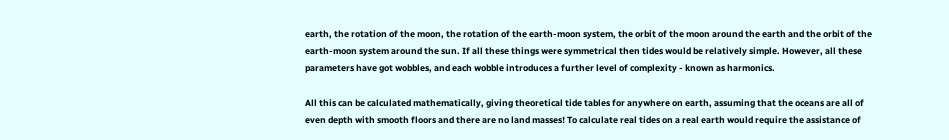earth, the rotation of the moon, the rotation of the earth-moon system, the orbit of the moon around the earth and the orbit of the earth-moon system around the sun. If all these things were symmetrical then tides would be relatively simple. However, all these parameters have got wobbles, and each wobble introduces a further level of complexity - known as harmonics.

All this can be calculated mathematically, giving theoretical tide tables for anywhere on earth, assuming that the oceans are all of even depth with smooth floors and there are no land masses! To calculate real tides on a real earth would require the assistance of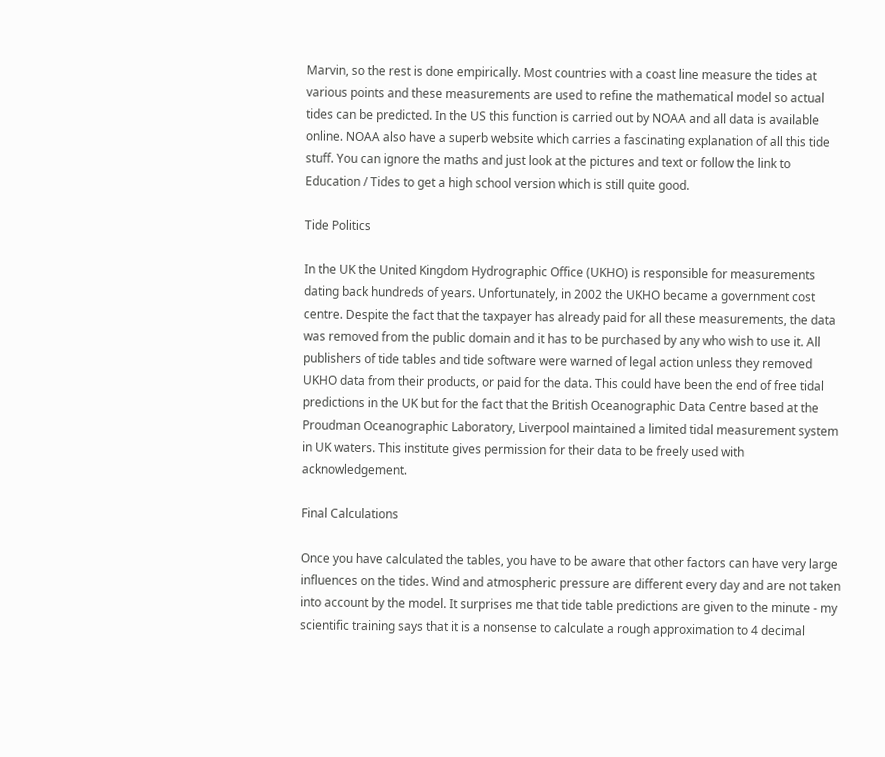Marvin, so the rest is done empirically. Most countries with a coast line measure the tides at various points and these measurements are used to refine the mathematical model so actual tides can be predicted. In the US this function is carried out by NOAA and all data is available online. NOAA also have a superb website which carries a fascinating explanation of all this tide stuff. You can ignore the maths and just look at the pictures and text or follow the link to Education / Tides to get a high school version which is still quite good.

Tide Politics

In the UK the United Kingdom Hydrographic Office (UKHO) is responsible for measurements dating back hundreds of years. Unfortunately, in 2002 the UKHO became a government cost centre. Despite the fact that the taxpayer has already paid for all these measurements, the data was removed from the public domain and it has to be purchased by any who wish to use it. All publishers of tide tables and tide software were warned of legal action unless they removed UKHO data from their products, or paid for the data. This could have been the end of free tidal predictions in the UK but for the fact that the British Oceanographic Data Centre based at the Proudman Oceanographic Laboratory, Liverpool maintained a limited tidal measurement system in UK waters. This institute gives permission for their data to be freely used with acknowledgement.

Final Calculations

Once you have calculated the tables, you have to be aware that other factors can have very large influences on the tides. Wind and atmospheric pressure are different every day and are not taken into account by the model. It surprises me that tide table predictions are given to the minute - my scientific training says that it is a nonsense to calculate a rough approximation to 4 decimal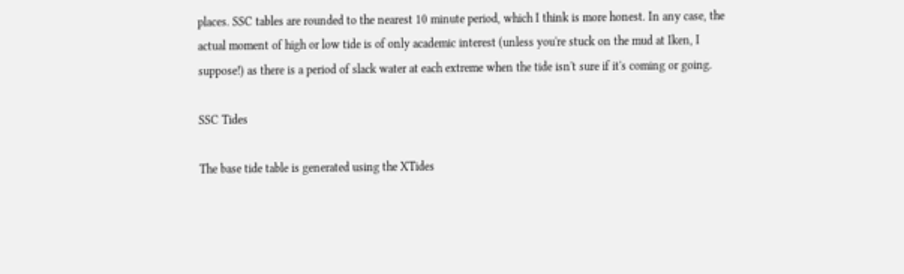places. SSC tables are rounded to the nearest 10 minute period, which I think is more honest. In any case, the actual moment of high or low tide is of only academic interest (unless you're stuck on the mud at Iken, I suppose!) as there is a period of slack water at each extreme when the tide isn't sure if it's coming or going.

SSC Tides

The base tide table is generated using the XTides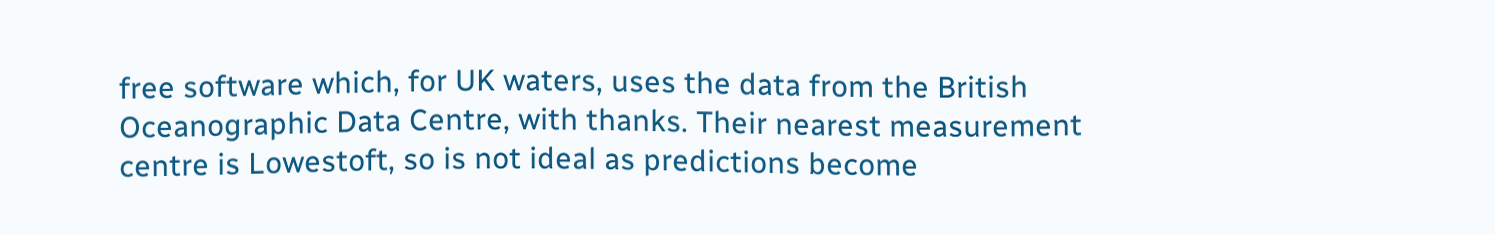free software which, for UK waters, uses the data from the British Oceanographic Data Centre, with thanks. Their nearest measurement centre is Lowestoft, so is not ideal as predictions become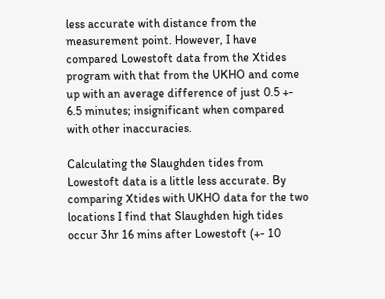less accurate with distance from the measurement point. However, I have compared Lowestoft data from the Xtides program with that from the UKHO and come up with an average difference of just 0.5 +- 6.5 minutes; insignificant when compared with other inaccuracies.

Calculating the Slaughden tides from Lowestoft data is a little less accurate. By comparing Xtides with UKHO data for the two locations I find that Slaughden high tides occur 3hr 16 mins after Lowestoft (+- 10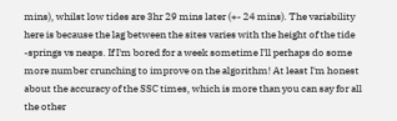mins), whilst low tides are 3hr 29 mins later (+- 24 mins). The variability here is because the lag between the sites varies with the height of the tide -springs vs neaps. If I'm bored for a week sometime I'll perhaps do some more number crunching to improve on the algorithm! At least I'm honest about the accuracy of the SSC times, which is more than you can say for all the other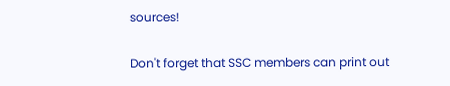sources!

Don't forget that SSC members can print out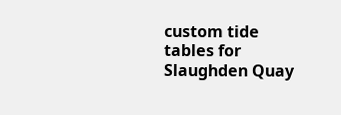custom tide tables for Slaughden Quay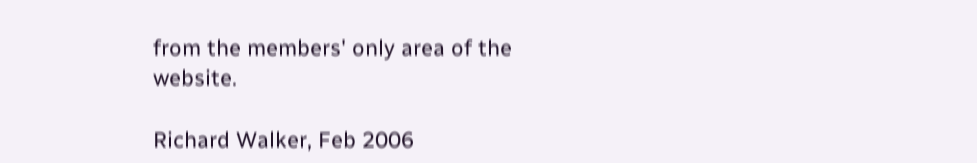from the members' only area of the website.

Richard Walker, Feb 2006